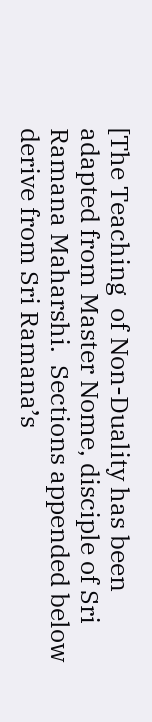[The Teaching  of Non-Duality has been adapted from Master Nome, disciple of Sri Ramana Maharshi.  Sections appended below derive from Sri Ramana’s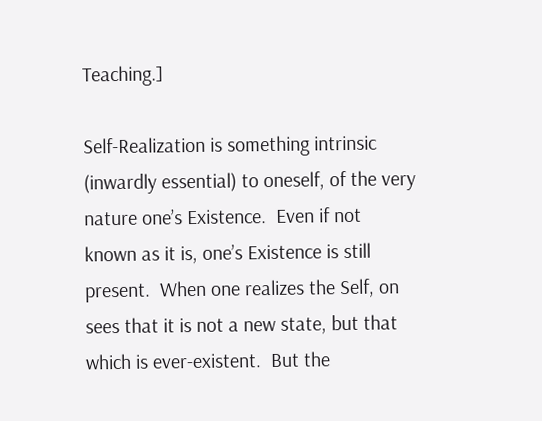Teaching.]

Self-Realization is something intrinsic (inwardly essential) to oneself, of the very nature one’s Existence.  Even if not known as it is, one’s Existence is still present.  When one realizes the Self, on sees that it is not a new state, but that which is ever-existent.  But the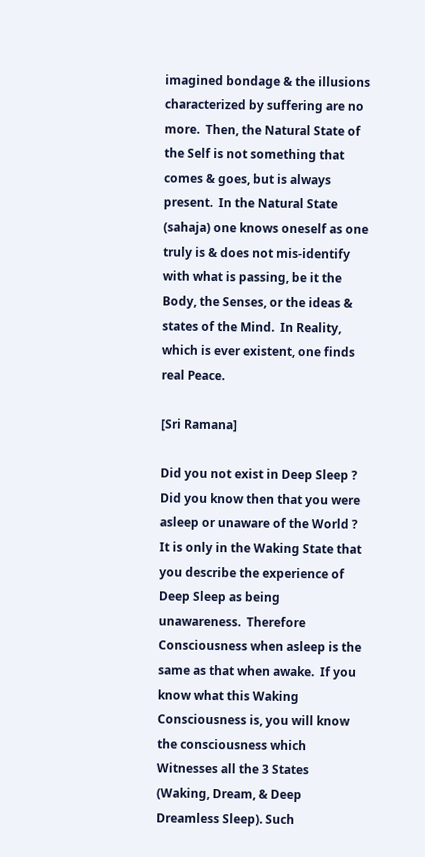imagined bondage & the illusions characterized by suffering are no more.  Then, the Natural State of the Self is not something that comes & goes, but is always present.  In the Natural State (sahaja) one knows oneself as one truly is & does not mis-identify with what is passing, be it the Body, the Senses, or the ideas & states of the Mind.  In Reality, which is ever existent, one finds real Peace.

[Sri Ramana]

Did you not exist in Deep Sleep ?  Did you know then that you were asleep or unaware of the World ?  It is only in the Waking State that you describe the experience of Deep Sleep as being unawareness.  Therefore Consciousness when asleep is the same as that when awake.  If you know what this Waking Consciousness is, you will know the consciousness which Witnesses all the 3 States (Waking, Dream, & Deep Dreamless Sleep). Such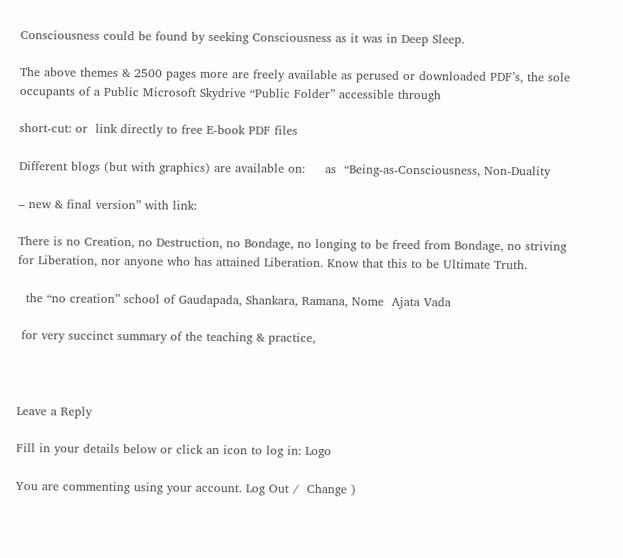Consciousness could be found by seeking Consciousness as it was in Deep Sleep.

The above themes & 2500 pages more are freely available as perused or downloaded PDF’s, the sole occupants of a Public Microsoft Skydrive “Public Folder” accessible through

short-cut: or  link directly to free E-book PDF files

Different blogs (but with graphics) are available on:     as  “Being-as-Consciousness, Non-Duality

– new & final version” with link:

There is no Creation, no Destruction, no Bondage, no longing to be freed from Bondage, no striving for Liberation, nor anyone who has attained Liberation. Know that this to be Ultimate Truth.

  the “no creation” school of Gaudapada, Shankara, Ramana, Nome  Ajata Vada

 for very succinct summary of the teaching & practice,



Leave a Reply

Fill in your details below or click an icon to log in: Logo

You are commenting using your account. Log Out /  Change )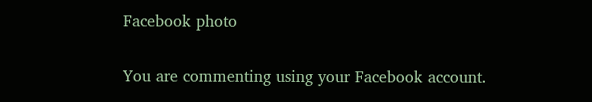Facebook photo

You are commenting using your Facebook account.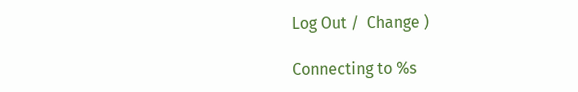Log Out /  Change )

Connecting to %s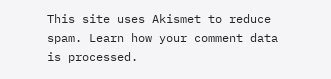This site uses Akismet to reduce spam. Learn how your comment data is processed.